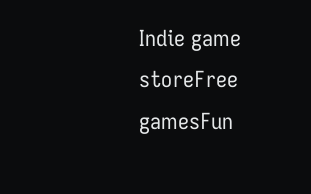Indie game storeFree gamesFun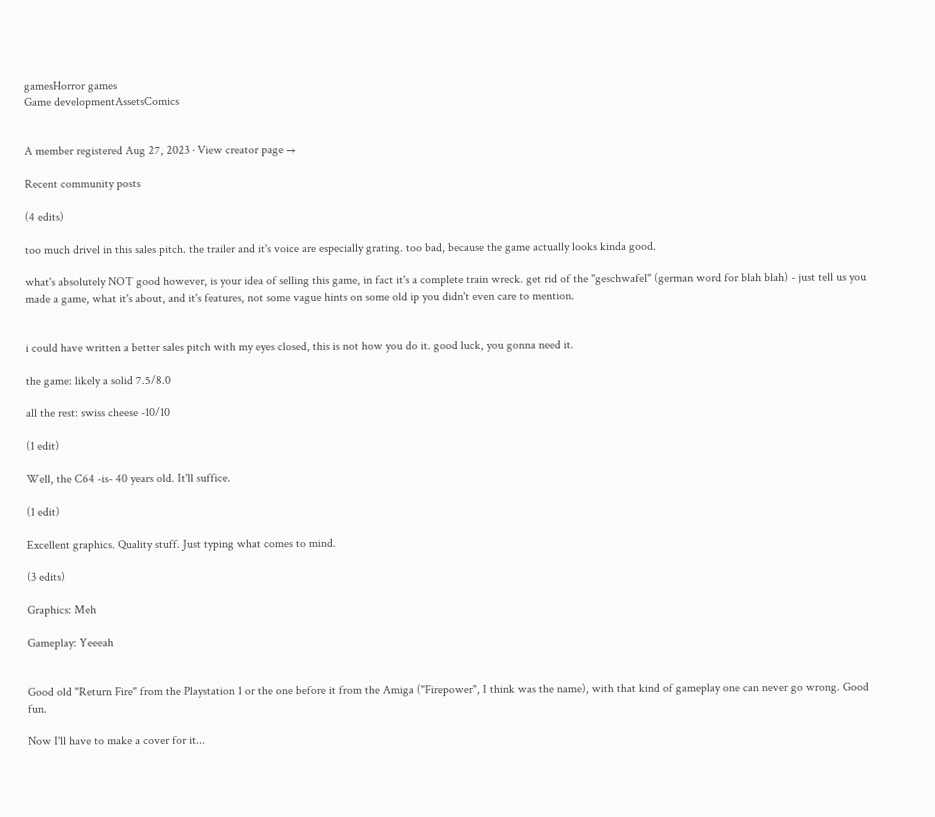gamesHorror games
Game developmentAssetsComics


A member registered Aug 27, 2023 · View creator page →

Recent community posts

(4 edits)

too much drivel in this sales pitch. the trailer and it's voice are especially grating. too bad, because the game actually looks kinda good.

what's absolutely NOT good however, is your idea of selling this game, in fact it's a complete train wreck. get rid of the "geschwafel" (german word for blah blah) - just tell us you made a game, what it's about, and it's features, not some vague hints on some old ip you didn't even care to mention.


i could have written a better sales pitch with my eyes closed, this is not how you do it. good luck, you gonna need it.

the game: likely a solid 7.5/8.0

all the rest: swiss cheese -10/10

(1 edit)

Well, the C64 -is- 40 years old. It'll suffice.

(1 edit)

Excellent graphics. Quality stuff. Just typing what comes to mind.

(3 edits)

Graphics: Meh

Gameplay: Yeeeah


Good old "Return Fire" from the Playstation 1 or the one before it from the Amiga ("Firepower", I think was the name), with that kind of gameplay one can never go wrong. Good fun.

Now I'll have to make a cover for it...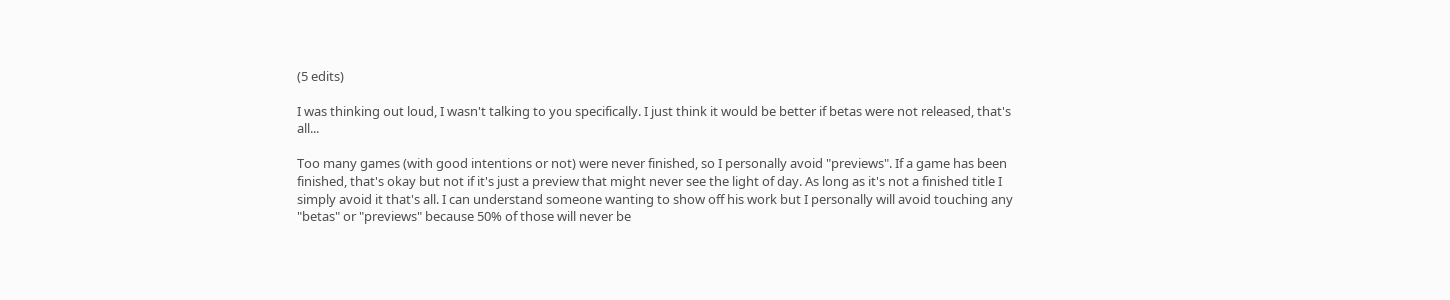(5 edits)

I was thinking out loud, I wasn't talking to you specifically. I just think it would be better if betas were not released, that's all...

Too many games (with good intentions or not) were never finished, so I personally avoid "previews". If a game has been finished, that's okay but not if it's just a preview that might never see the light of day. As long as it's not a finished title I simply avoid it that's all. I can understand someone wanting to show off his work but I personally will avoid touching any "betas" or "previews" because 50% of those will never be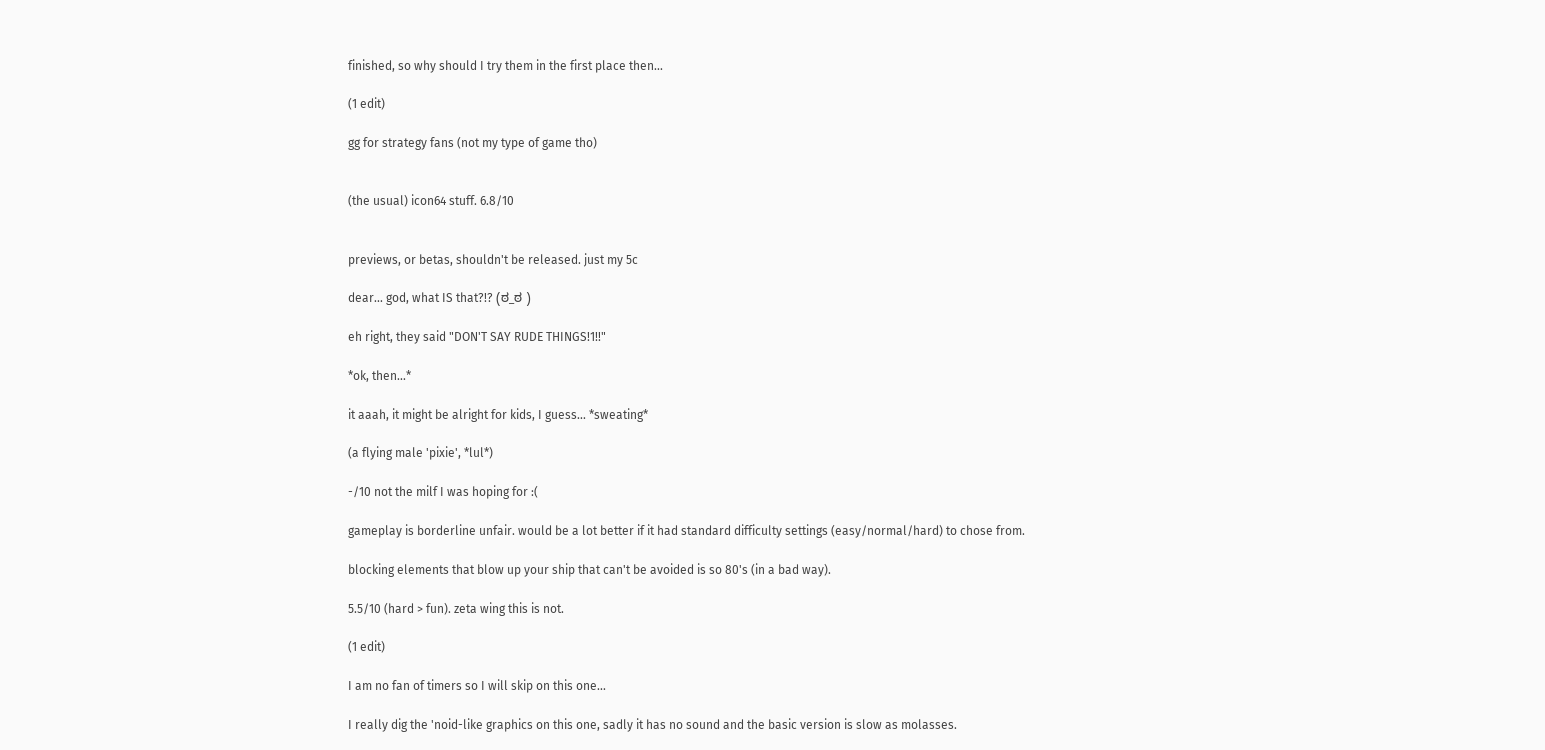finished, so why should I try them in the first place then...

(1 edit)

gg for strategy fans (not my type of game tho)


(the usual) icon64 stuff. 6.8/10


previews, or betas, shouldn't be released. just my 5c

dear... god, what IS that?!? (ಠ_ಠ )

eh right, they said "DON'T SAY RUDE THINGS!1!!"

*ok, then...*

it aaah, it might be alright for kids, I guess... *sweating*

(a flying male 'pixie', *lul*)

-/10 not the milf I was hoping for :(

gameplay is borderline unfair. would be a lot better if it had standard difficulty settings (easy/normal/hard) to chose from.

blocking elements that blow up your ship that can't be avoided is so 80's (in a bad way).

5.5/10 (hard > fun). zeta wing this is not.

(1 edit)

I am no fan of timers so I will skip on this one...

I really dig the 'noid-like graphics on this one, sadly it has no sound and the basic version is slow as molasses.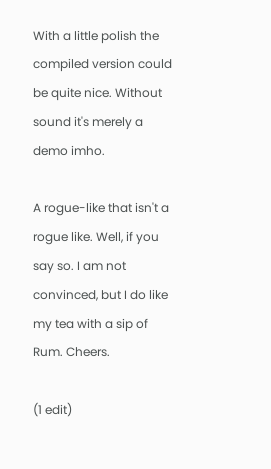With a little polish the compiled version could be quite nice. Without sound it's merely a demo imho.

A rogue-like that isn't a rogue like. Well, if you say so. I am not convinced, but I do like my tea with a sip of Rum. Cheers.

(1 edit)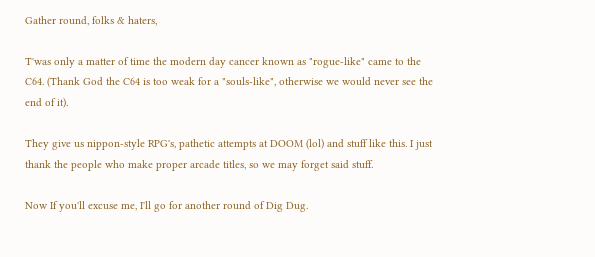Gather round, folks & haters,

T'was only a matter of time the modern day cancer known as "rogue-like" came to the C64. (Thank God the C64 is too weak for a "souls-like", otherwise we would never see the end of it).

They give us nippon-style RPG's, pathetic attempts at DOOM (lol) and stuff like this. I just thank the people who make proper arcade titles, so we may forget said stuff.

Now If you'll excuse me, I'll go for another round of Dig Dug.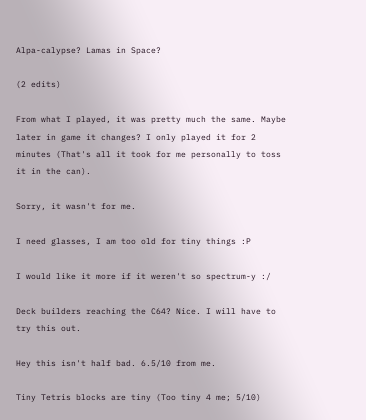Alpa-calypse? Lamas in Space?

(2 edits)

From what I played, it was pretty much the same. Maybe later in game it changes? I only played it for 2 minutes (That's all it took for me personally to toss it in the can).

Sorry, it wasn't for me.

I need glasses, I am too old for tiny things :P

I would like it more if it weren't so spectrum-y :/

Deck builders reaching the C64? Nice. I will have to try this out.

Hey this isn't half bad. 6.5/10 from me.

Tiny Tetris blocks are tiny (Too tiny 4 me; 5/10)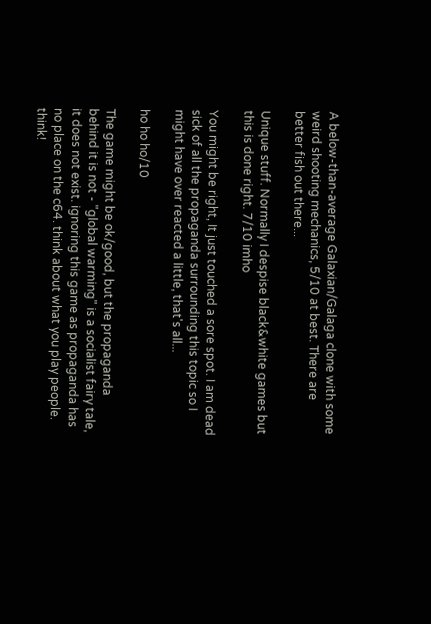A below-than-average Galaxian/Galaga clone with some weird shooting mechanics, 5/10 at best. There are better fish out there...

Unique stuff. Normally I despise black&white games but this is done right. 7/10 imho

You might be right, It just touched a sore spot. I am dead sick of all the propaganda surrounding this topic so I might have over reacted a little, that's all...

ho ho ho/10

The game might be ok/good, but the propaganda behind it is not - "global warming" is a socialist fairy tale, it does not exist. ignoring this game as propaganda has no place on the c64. think about what you play people. think!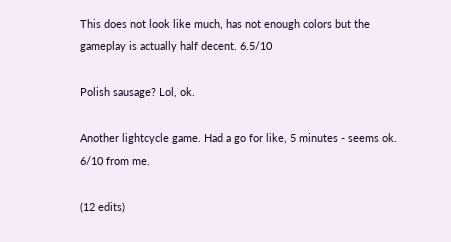This does not look like much, has not enough colors but the gameplay is actually half decent. 6.5/10

Polish sausage? Lol, ok.

Another lightcycle game. Had a go for like, 5 minutes - seems ok. 6/10 from me.

(12 edits)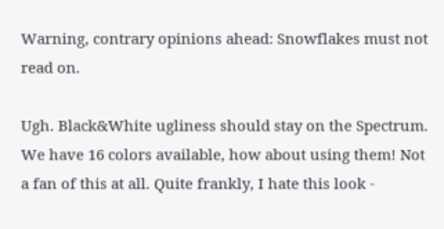Warning, contrary opinions ahead: Snowflakes must not read on.

Ugh. Black&White ugliness should stay on the Spectrum. We have 16 colors available, how about using them! Not a fan of this at all. Quite frankly, I hate this look -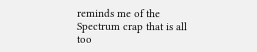reminds me of the Spectrum crap that is all too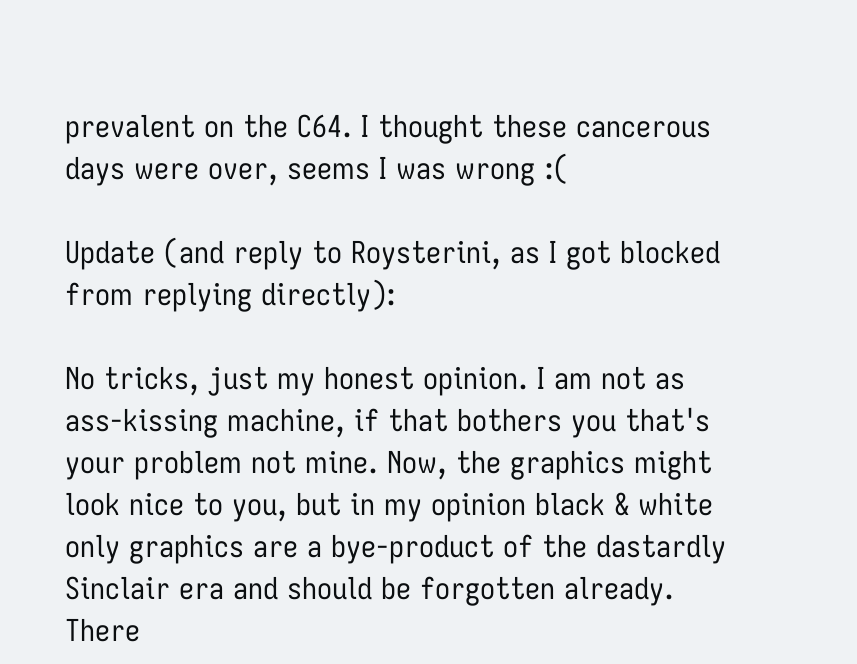prevalent on the C64. I thought these cancerous days were over, seems I was wrong :(

Update (and reply to Roysterini, as I got blocked from replying directly):

No tricks, just my honest opinion. I am not as ass-kissing machine, if that bothers you that's your problem not mine. Now, the graphics might look nice to you, but in my opinion black & white only graphics are a bye-product of the dastardly Sinclair era and should be forgotten already. There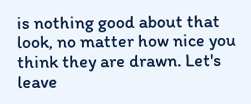is nothing good about that look, no matter how nice you think they are drawn. Let's leave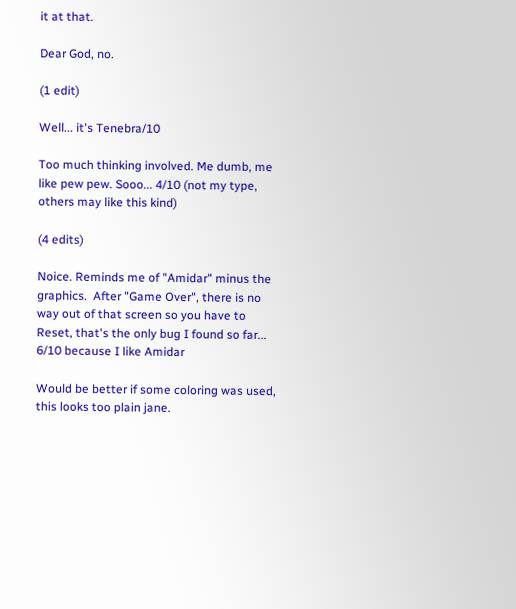it at that.

Dear God, no.

(1 edit)

Well... it's Tenebra/10

Too much thinking involved. Me dumb, me like pew pew. Sooo... 4/10 (not my type, others may like this kind)

(4 edits)

Noice. Reminds me of "Amidar" minus the graphics.  After "Game Over", there is no way out of that screen so you have to Reset, that's the only bug I found so far...  6/10 because I like Amidar

Would be better if some coloring was used, this looks too plain jane.